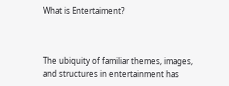What is Entertaiment?



The ubiquity of familiar themes, images, and structures in entertainment has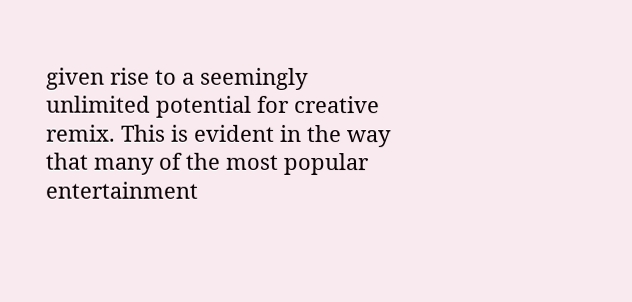given rise to a seemingly unlimited potential for creative remix. This is evident in the way that many of the most popular entertainment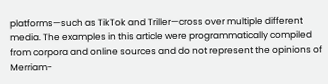platforms—such as TikTok and Triller—cross over multiple different media. The examples in this article were programmatically compiled from corpora and online sources and do not represent the opinions of Merriam-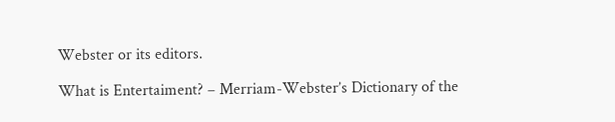Webster or its editors.

What is Entertaiment? – Merriam-Webster’s Dictionary of the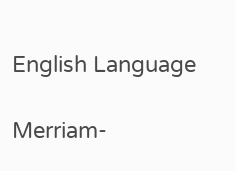English Language

Merriam-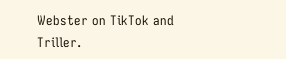Webster on TikTok and Triller.